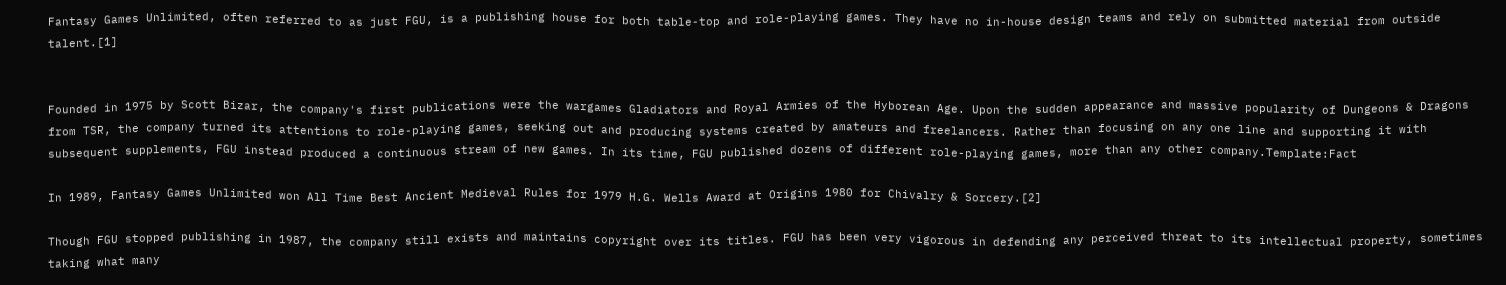Fantasy Games Unlimited, often referred to as just FGU, is a publishing house for both table-top and role-playing games. They have no in-house design teams and rely on submitted material from outside talent.[1]


Founded in 1975 by Scott Bizar, the company's first publications were the wargames Gladiators and Royal Armies of the Hyborean Age. Upon the sudden appearance and massive popularity of Dungeons & Dragons from TSR, the company turned its attentions to role-playing games, seeking out and producing systems created by amateurs and freelancers. Rather than focusing on any one line and supporting it with subsequent supplements, FGU instead produced a continuous stream of new games. In its time, FGU published dozens of different role-playing games, more than any other company.Template:Fact

In 1989, Fantasy Games Unlimited won All Time Best Ancient Medieval Rules for 1979 H.G. Wells Award at Origins 1980 for Chivalry & Sorcery.[2]

Though FGU stopped publishing in 1987, the company still exists and maintains copyright over its titles. FGU has been very vigorous in defending any perceived threat to its intellectual property, sometimes taking what many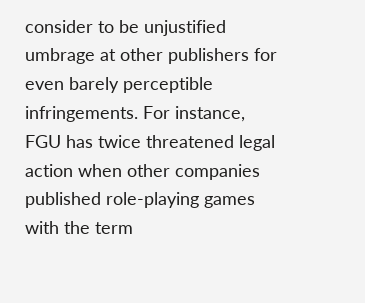consider to be unjustified umbrage at other publishers for even barely perceptible infringements. For instance, FGU has twice threatened legal action when other companies published role-playing games with the term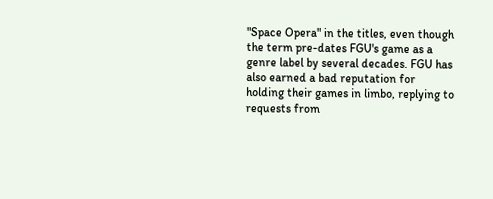"Space Opera" in the titles, even though the term pre-dates FGU's game as a genre label by several decades. FGU has also earned a bad reputation for holding their games in limbo, replying to requests from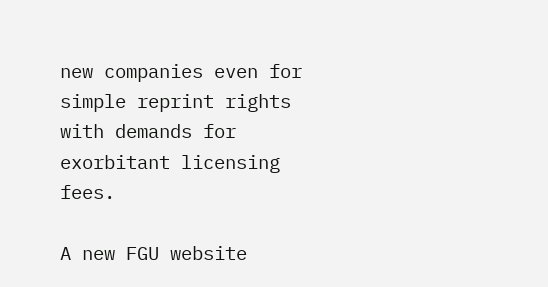new companies even for simple reprint rights with demands for exorbitant licensing fees.

A new FGU website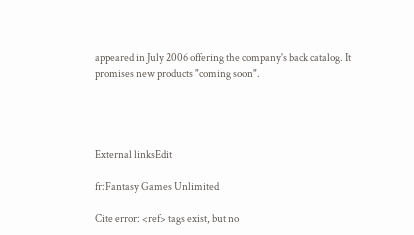appeared in July 2006 offering the company's back catalog. It promises new products "coming soon".




External linksEdit

fr:Fantasy Games Unlimited

Cite error: <ref> tags exist, but no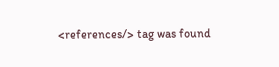<references/> tag was found